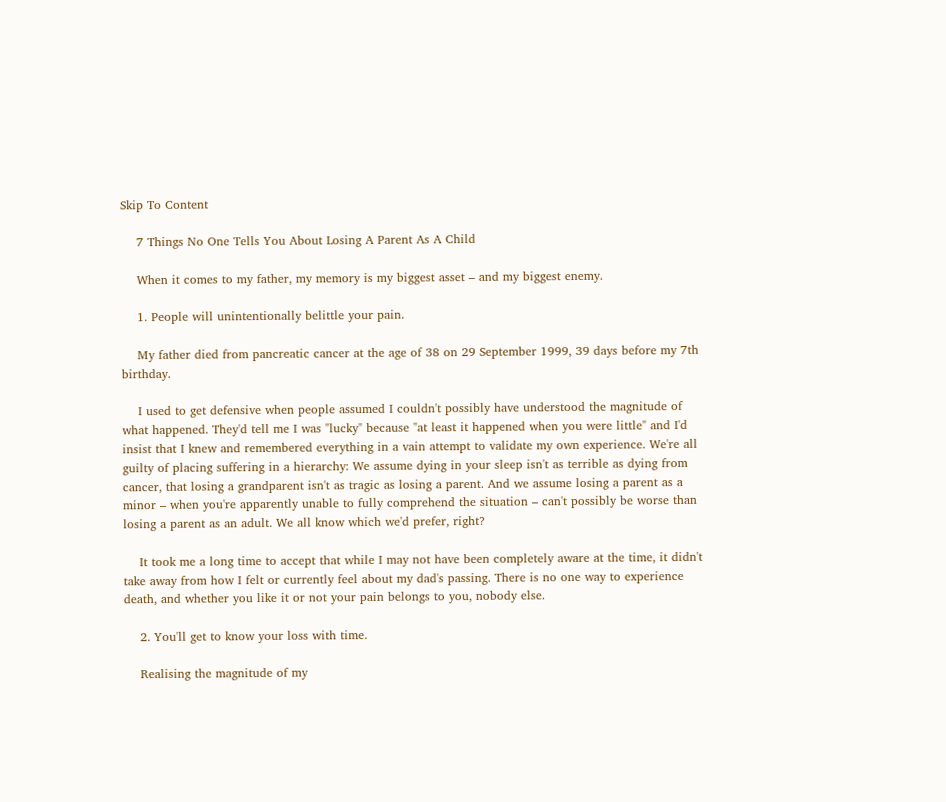Skip To Content

    7 Things No One Tells You About Losing A Parent As A Child

    When it comes to my father, my memory is my biggest asset – and my biggest enemy.

    1. People will unintentionally belittle your pain.

    My father died from pancreatic cancer at the age of 38 on 29 September 1999, 39 days before my 7th birthday.

    I used to get defensive when people assumed I couldn't possibly have understood the magnitude of what happened. They'd tell me I was "lucky" because "at least it happened when you were little" and I'd insist that I knew and remembered everything in a vain attempt to validate my own experience. We're all guilty of placing suffering in a hierarchy: We assume dying in your sleep isn't as terrible as dying from cancer, that losing a grandparent isn't as tragic as losing a parent. And we assume losing a parent as a minor – when you're apparently unable to fully comprehend the situation – can't possibly be worse than losing a parent as an adult. We all know which we'd prefer, right?

    It took me a long time to accept that while I may not have been completely aware at the time, it didn't take away from how I felt or currently feel about my dad's passing. There is no one way to experience death, and whether you like it or not your pain belongs to you, nobody else.

    2. You'll get to know your loss with time.

    Realising the magnitude of my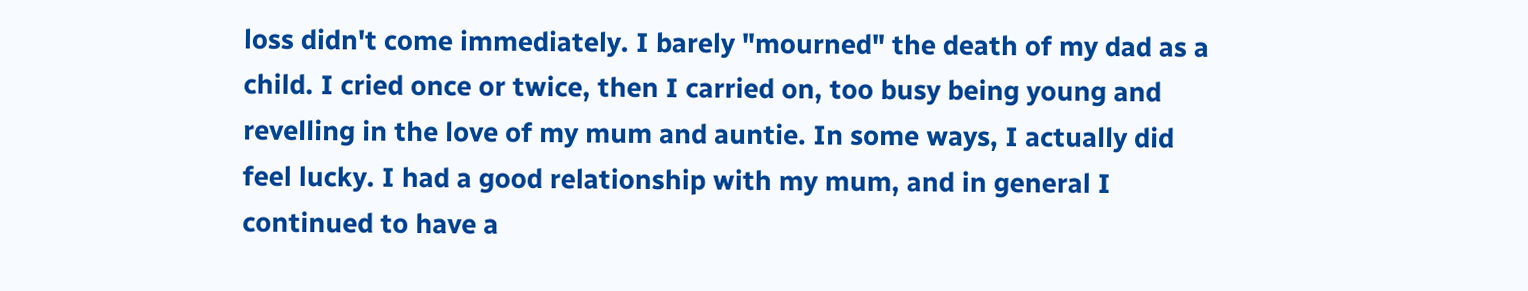loss didn't come immediately. I barely "mourned" the death of my dad as a child. I cried once or twice, then I carried on, too busy being young and revelling in the love of my mum and auntie. In some ways, I actually did feel lucky. I had a good relationship with my mum, and in general I continued to have a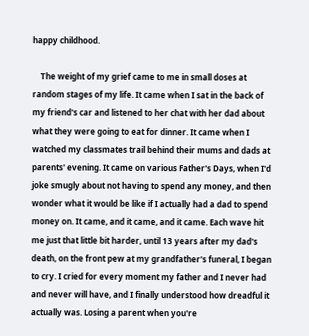happy childhood.

    The weight of my grief came to me in small doses at random stages of my life. It came when I sat in the back of my friend's car and listened to her chat with her dad about what they were going to eat for dinner. It came when I watched my classmates trail behind their mums and dads at parents' evening. It came on various Father's Days, when I'd joke smugly about not having to spend any money, and then wonder what it would be like if I actually had a dad to spend money on. It came, and it came, and it came. Each wave hit me just that little bit harder, until 13 years after my dad's death, on the front pew at my grandfather's funeral, I began to cry. I cried for every moment my father and I never had and never will have, and I finally understood how dreadful it actually was. Losing a parent when you're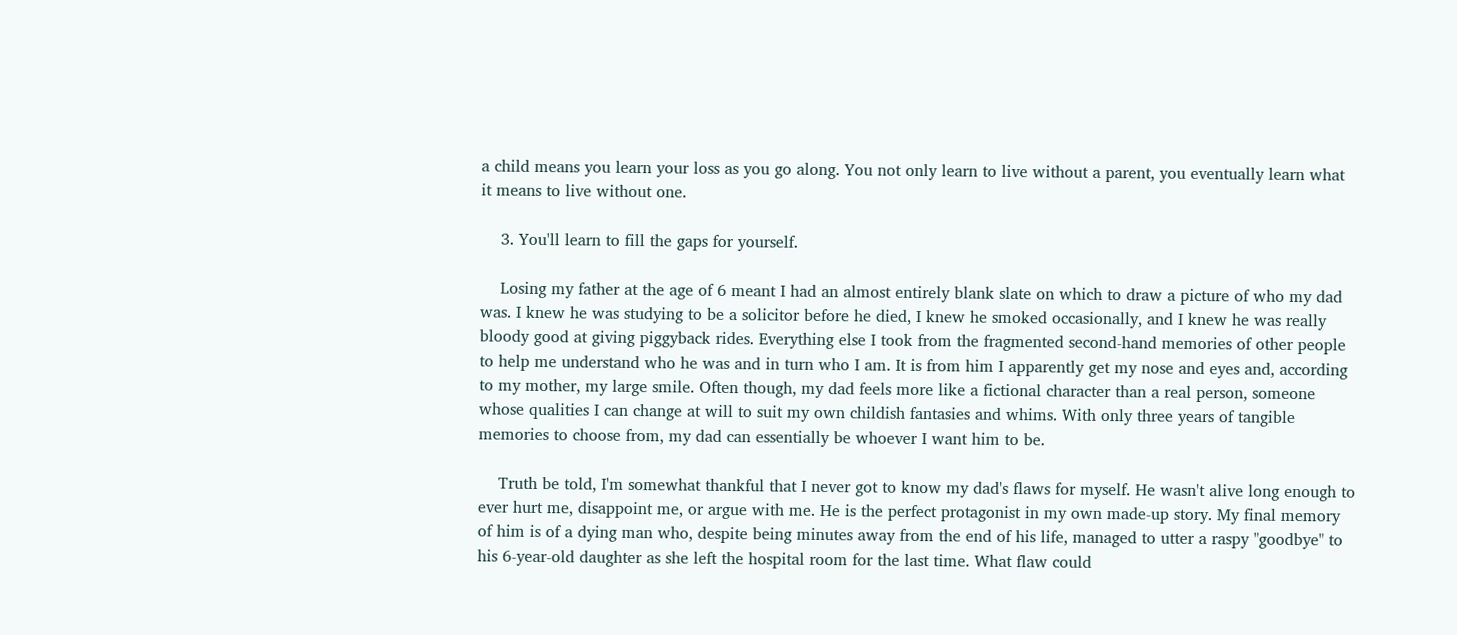a child means you learn your loss as you go along. You not only learn to live without a parent, you eventually learn what it means to live without one.

    3. You'll learn to fill the gaps for yourself.

    Losing my father at the age of 6 meant I had an almost entirely blank slate on which to draw a picture of who my dad was. I knew he was studying to be a solicitor before he died, I knew he smoked occasionally, and I knew he was really bloody good at giving piggyback rides. Everything else I took from the fragmented second-hand memories of other people to help me understand who he was and in turn who I am. It is from him I apparently get my nose and eyes and, according to my mother, my large smile. Often though, my dad feels more like a fictional character than a real person, someone whose qualities I can change at will to suit my own childish fantasies and whims. With only three years of tangible memories to choose from, my dad can essentially be whoever I want him to be.

    Truth be told, I'm somewhat thankful that I never got to know my dad's flaws for myself. He wasn't alive long enough to ever hurt me, disappoint me, or argue with me. He is the perfect protagonist in my own made-up story. My final memory of him is of a dying man who, despite being minutes away from the end of his life, managed to utter a raspy "goodbye" to his 6-year-old daughter as she left the hospital room for the last time. What flaw could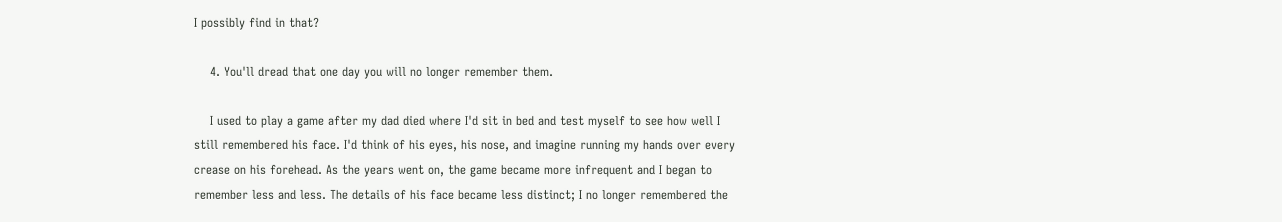I possibly find in that?

    4. You'll dread that one day you will no longer remember them.

    I used to play a game after my dad died where I'd sit in bed and test myself to see how well I still remembered his face. I'd think of his eyes, his nose, and imagine running my hands over every crease on his forehead. As the years went on, the game became more infrequent and I began to remember less and less. The details of his face became less distinct; I no longer remembered the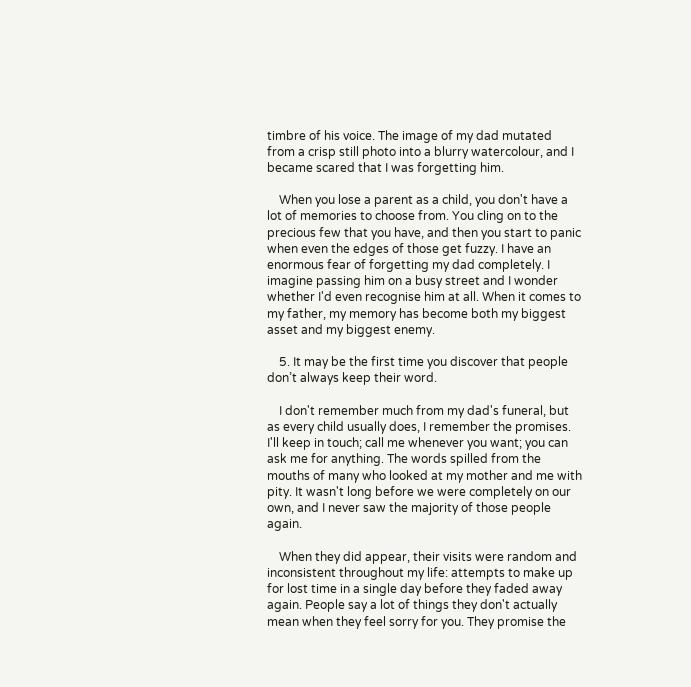timbre of his voice. The image of my dad mutated from a crisp still photo into a blurry watercolour, and I became scared that I was forgetting him.

    When you lose a parent as a child, you don't have a lot of memories to choose from. You cling on to the precious few that you have, and then you start to panic when even the edges of those get fuzzy. I have an enormous fear of forgetting my dad completely. I imagine passing him on a busy street and I wonder whether I'd even recognise him at all. When it comes to my father, my memory has become both my biggest asset and my biggest enemy.

    5. It may be the first time you discover that people don’t always keep their word.

    I don't remember much from my dad's funeral, but as every child usually does, I remember the promises. I'll keep in touch; call me whenever you want; you can ask me for anything. The words spilled from the mouths of many who looked at my mother and me with pity. It wasn't long before we were completely on our own, and I never saw the majority of those people again.

    When they did appear, their visits were random and inconsistent throughout my life: attempts to make up for lost time in a single day before they faded away again. People say a lot of things they don't actually mean when they feel sorry for you. They promise the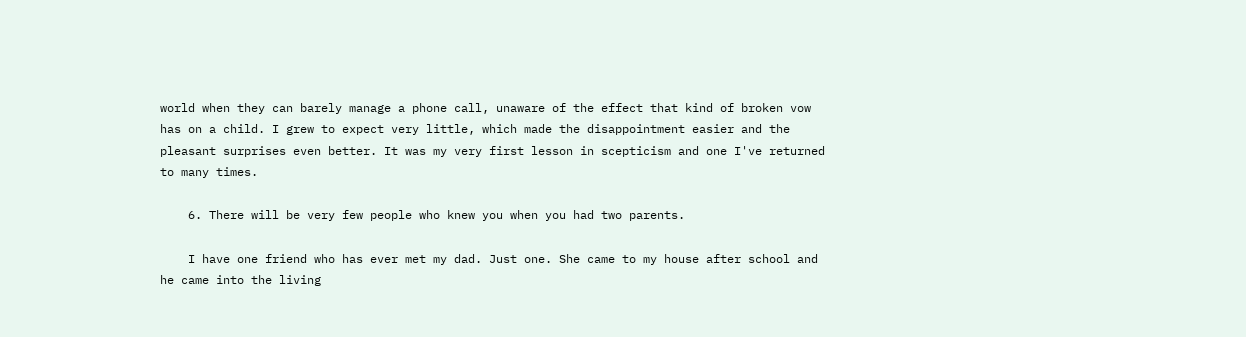world when they can barely manage a phone call, unaware of the effect that kind of broken vow has on a child. I grew to expect very little, which made the disappointment easier and the pleasant surprises even better. It was my very first lesson in scepticism and one I've returned to many times.

    6. There will be very few people who knew you when you had two parents.

    I have one friend who has ever met my dad. Just one. She came to my house after school and he came into the living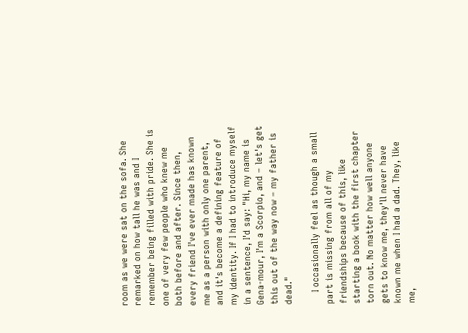room as we were sat on the sofa. She remarked on how tall he was and I remember being filled with pride. She is one of very few people who knew me both before and after. Since then, every friend I've ever made has known me as a person with only one parent, and it's become a defining feature of my identity. If I had to introduce myself in a sentence, I'd say: "Hi, my name is Gena-mour, I'm a Scorpio, and – let's get this out of the way now – my father is dead."

    I occasionally feel as though a small part is missing from all of my friendships because of this, like starting a book with the first chapter torn out. No matter how well anyone gets to know me, they'll never have known me when I had a dad. They, like me,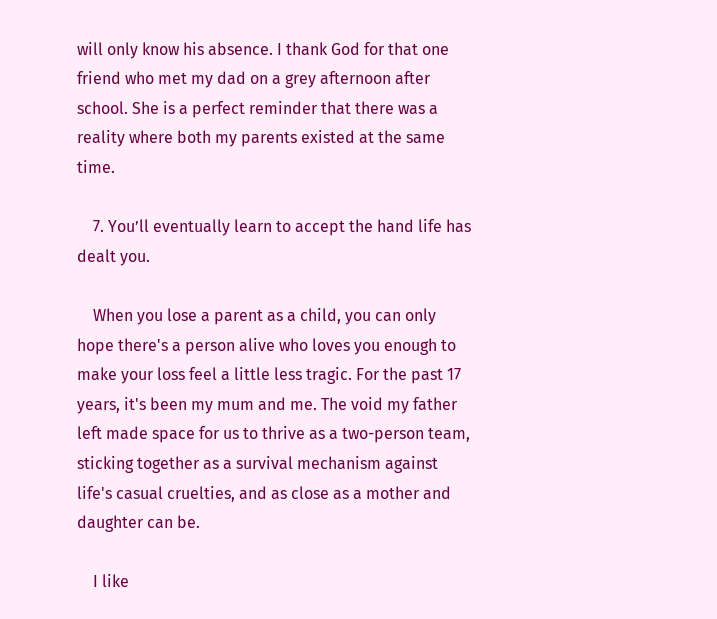will only know his absence. I thank God for that one friend who met my dad on a grey afternoon after school. She is a perfect reminder that there was a reality where both my parents existed at the same time.

    7. You’ll eventually learn to accept the hand life has dealt you.

    When you lose a parent as a child, you can only hope there's a person alive who loves you enough to make your loss feel a little less tragic. For the past 17 years, it's been my mum and me. The void my father left made space for us to thrive as a two-person team, sticking together as a survival mechanism against life's casual cruelties, and as close as a mother and daughter can be.

    I like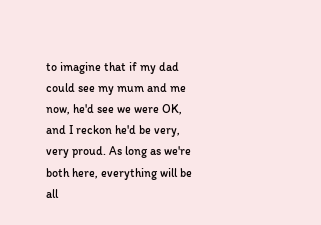to imagine that if my dad could see my mum and me now, he'd see we were OK, and I reckon he'd be very, very proud. As long as we're both here, everything will be all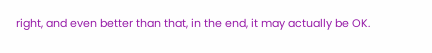right, and even better than that, in the end, it may actually be OK.